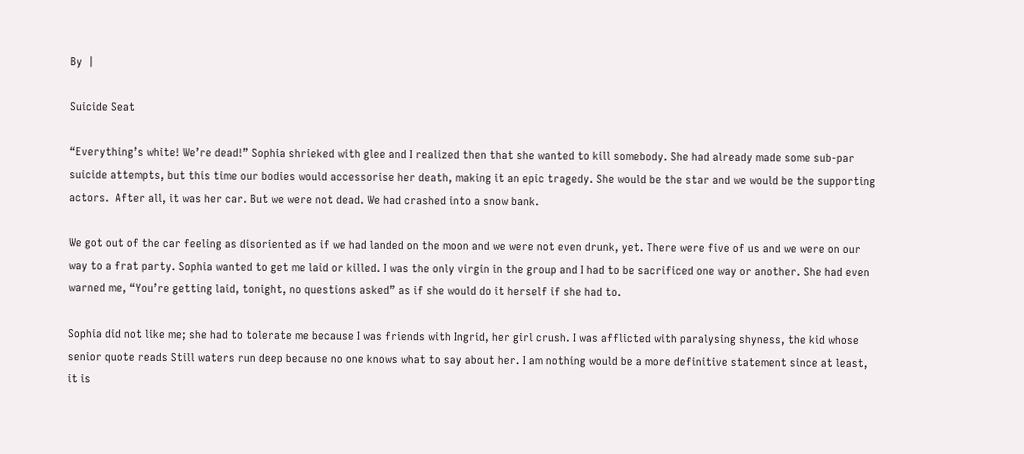By  |

Suicide Seat

“Everything’s white! We’re dead!” Sophia shrieked with glee and I realized then that she wanted to kill somebody. She had already made some sub-par suicide attempts, but this time our bodies would accessorise her death, making it an epic tragedy. She would be the star and we would be the supporting actors.  After all, it was her car. But we were not dead. We had crashed into a snow bank.

We got out of the car feeling as disoriented as if we had landed on the moon and we were not even drunk, yet. There were five of us and we were on our way to a frat party. Sophia wanted to get me laid or killed. I was the only virgin in the group and I had to be sacrificed one way or another. She had even warned me, “You’re getting laid, tonight, no questions asked” as if she would do it herself if she had to.

Sophia did not like me; she had to tolerate me because I was friends with Ingrid, her girl crush. I was afflicted with paralysing shyness, the kid whose senior quote reads Still waters run deep because no one knows what to say about her. I am nothing would be a more definitive statement since at least, it is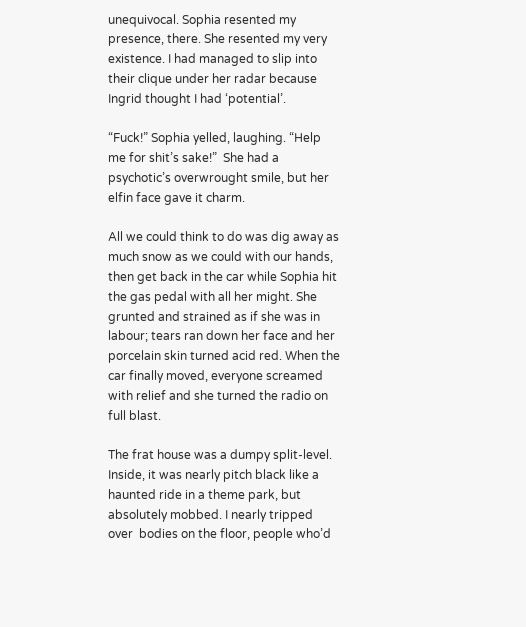unequivocal. Sophia resented my presence, there. She resented my very existence. I had managed to slip into their clique under her radar because Ingrid thought I had ‘potential’.

“Fuck!” Sophia yelled, laughing. “Help me for shit’s sake!”  She had a psychotic’s overwrought smile, but her elfin face gave it charm.

All we could think to do was dig away as much snow as we could with our hands, then get back in the car while Sophia hit the gas pedal with all her might. She grunted and strained as if she was in labour; tears ran down her face and her porcelain skin turned acid red. When the car finally moved, everyone screamed with relief and she turned the radio on full blast.

The frat house was a dumpy split-level. Inside, it was nearly pitch black like a haunted ride in a theme park, but absolutely mobbed. I nearly tripped over  bodies on the floor, people who’d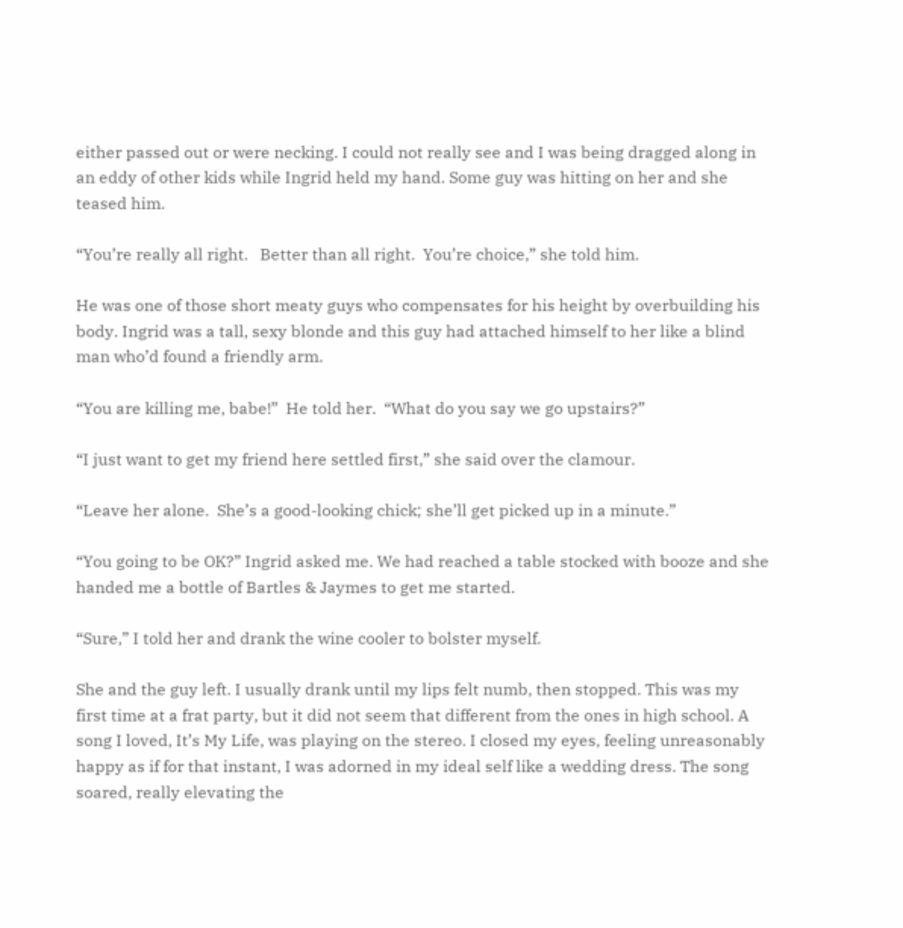either passed out or were necking. I could not really see and I was being dragged along in an eddy of other kids while Ingrid held my hand. Some guy was hitting on her and she teased him.

“You’re really all right.   Better than all right.  You’re choice,” she told him.

He was one of those short meaty guys who compensates for his height by overbuilding his body. Ingrid was a tall, sexy blonde and this guy had attached himself to her like a blind man who’d found a friendly arm.

“You are killing me, babe!”  He told her.  “What do you say we go upstairs?”

“I just want to get my friend here settled first,” she said over the clamour.

“Leave her alone.  She’s a good-looking chick; she’ll get picked up in a minute.”

“You going to be OK?” Ingrid asked me. We had reached a table stocked with booze and she handed me a bottle of Bartles & Jaymes to get me started.

“Sure,” I told her and drank the wine cooler to bolster myself.

She and the guy left. I usually drank until my lips felt numb, then stopped. This was my first time at a frat party, but it did not seem that different from the ones in high school. A song I loved, It’s My Life, was playing on the stereo. I closed my eyes, feeling unreasonably happy as if for that instant, I was adorned in my ideal self like a wedding dress. The song soared, really elevating the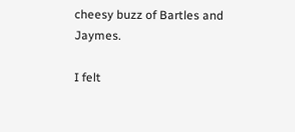cheesy buzz of Bartles and Jaymes.

I felt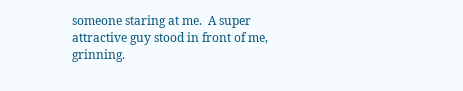someone staring at me.  A super attractive guy stood in front of me, grinning.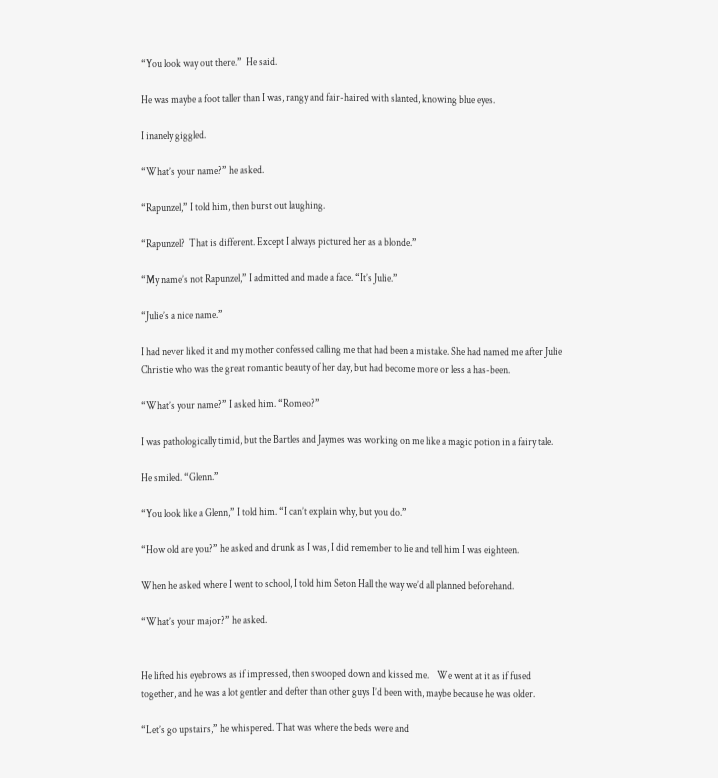“You look way out there.”  He said.

He was maybe a foot taller than I was, rangy and fair-haired with slanted, knowing blue eyes.

I inanely giggled.

“What’s your name?” he asked.

“Rapunzel,” I told him, then burst out laughing.

“Rapunzel?  That is different. Except I always pictured her as a blonde.”

“My name’s not Rapunzel,” I admitted and made a face. “It’s Julie.”

“Julie’s a nice name.”

I had never liked it and my mother confessed calling me that had been a mistake. She had named me after Julie Christie who was the great romantic beauty of her day, but had become more or less a has-been.

“What’s your name?” I asked him. “Romeo?”

I was pathologically timid, but the Bartles and Jaymes was working on me like a magic potion in a fairy tale.

He smiled. “Glenn.”

“You look like a Glenn,” I told him. “I can’t explain why, but you do.”

“How old are you?” he asked and drunk as I was, I did remember to lie and tell him I was eighteen.

When he asked where I went to school, I told him Seton Hall the way we’d all planned beforehand.

“What’s your major?” he asked.


He lifted his eyebrows as if impressed, then swooped down and kissed me.    We went at it as if fused together, and he was a lot gentler and defter than other guys I’d been with, maybe because he was older.

“Let’s go upstairs,” he whispered. That was where the beds were and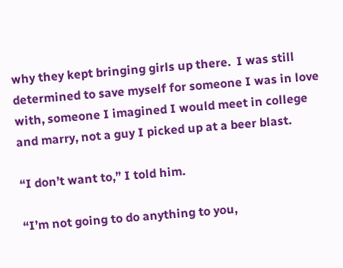why they kept bringing girls up there.  I was still determined to save myself for someone I was in love with, someone I imagined I would meet in college and marry, not a guy I picked up at a beer blast.

“I don’t want to,” I told him.

“I’m not going to do anything to you,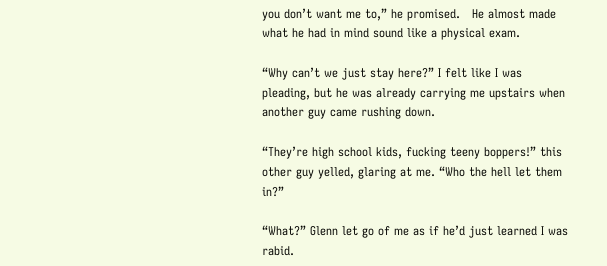you don’t want me to,” he promised.   He almost made what he had in mind sound like a physical exam.

“Why can’t we just stay here?” I felt like I was pleading, but he was already carrying me upstairs when another guy came rushing down.

“They’re high school kids, fucking teeny boppers!” this other guy yelled, glaring at me. “Who the hell let them in?”

“What?” Glenn let go of me as if he’d just learned I was rabid.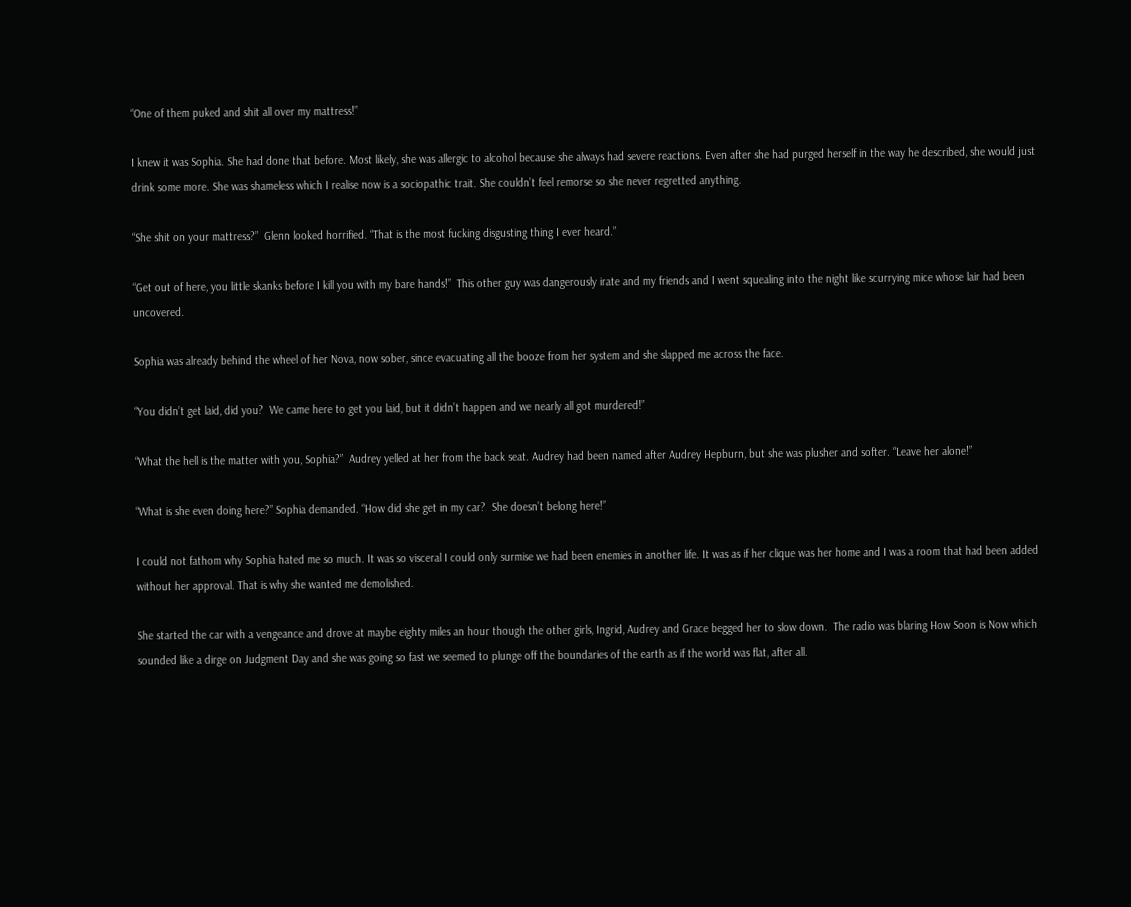“One of them puked and shit all over my mattress!”

I knew it was Sophia. She had done that before. Most likely, she was allergic to alcohol because she always had severe reactions. Even after she had purged herself in the way he described, she would just drink some more. She was shameless which I realise now is a sociopathic trait. She couldn’t feel remorse so she never regretted anything.

“She shit on your mattress?”  Glenn looked horrified. “That is the most fucking disgusting thing I ever heard.”

“Get out of here, you little skanks before I kill you with my bare hands!”  This other guy was dangerously irate and my friends and I went squealing into the night like scurrying mice whose lair had been uncovered.

Sophia was already behind the wheel of her Nova, now sober, since evacuating all the booze from her system and she slapped me across the face.

“You didn’t get laid, did you?  We came here to get you laid, but it didn’t happen and we nearly all got murdered!”

“What the hell is the matter with you, Sophia?”  Audrey yelled at her from the back seat. Audrey had been named after Audrey Hepburn, but she was plusher and softer. “Leave her alone!”

“What is she even doing here?” Sophia demanded. “How did she get in my car?  She doesn’t belong here!”

I could not fathom why Sophia hated me so much. It was so visceral I could only surmise we had been enemies in another life. It was as if her clique was her home and I was a room that had been added without her approval. That is why she wanted me demolished.

She started the car with a vengeance and drove at maybe eighty miles an hour though the other girls, Ingrid, Audrey and Grace begged her to slow down.  The radio was blaring How Soon is Now which sounded like a dirge on Judgment Day and she was going so fast we seemed to plunge off the boundaries of the earth as if the world was flat, after all.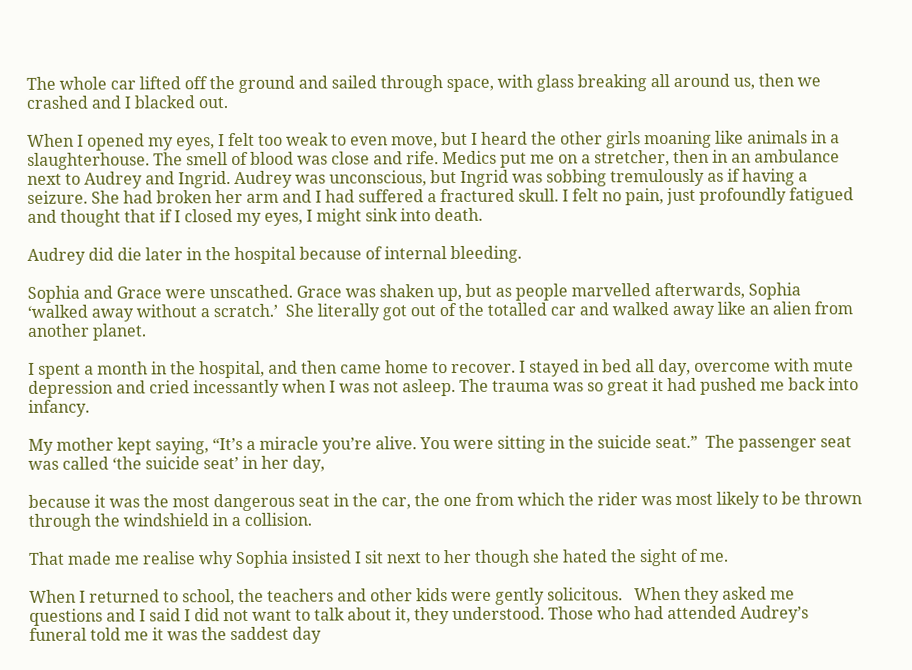The whole car lifted off the ground and sailed through space, with glass breaking all around us, then we crashed and I blacked out.

When I opened my eyes, I felt too weak to even move, but I heard the other girls moaning like animals in a slaughterhouse. The smell of blood was close and rife. Medics put me on a stretcher, then in an ambulance next to Audrey and Ingrid. Audrey was unconscious, but Ingrid was sobbing tremulously as if having a seizure. She had broken her arm and I had suffered a fractured skull. I felt no pain, just profoundly fatigued and thought that if I closed my eyes, I might sink into death.

Audrey did die later in the hospital because of internal bleeding.

Sophia and Grace were unscathed. Grace was shaken up, but as people marvelled afterwards, Sophia ‘walked away without a scratch.’  She literally got out of the totalled car and walked away like an alien from another planet.

I spent a month in the hospital, and then came home to recover. I stayed in bed all day, overcome with mute depression and cried incessantly when I was not asleep. The trauma was so great it had pushed me back into infancy.

My mother kept saying, “It’s a miracle you’re alive. You were sitting in the suicide seat.”  The passenger seat was called ‘the suicide seat’ in her day,

because it was the most dangerous seat in the car, the one from which the rider was most likely to be thrown through the windshield in a collision.

That made me realise why Sophia insisted I sit next to her though she hated the sight of me.

When I returned to school, the teachers and other kids were gently solicitous.   When they asked me questions and I said I did not want to talk about it, they understood. Those who had attended Audrey’s funeral told me it was the saddest day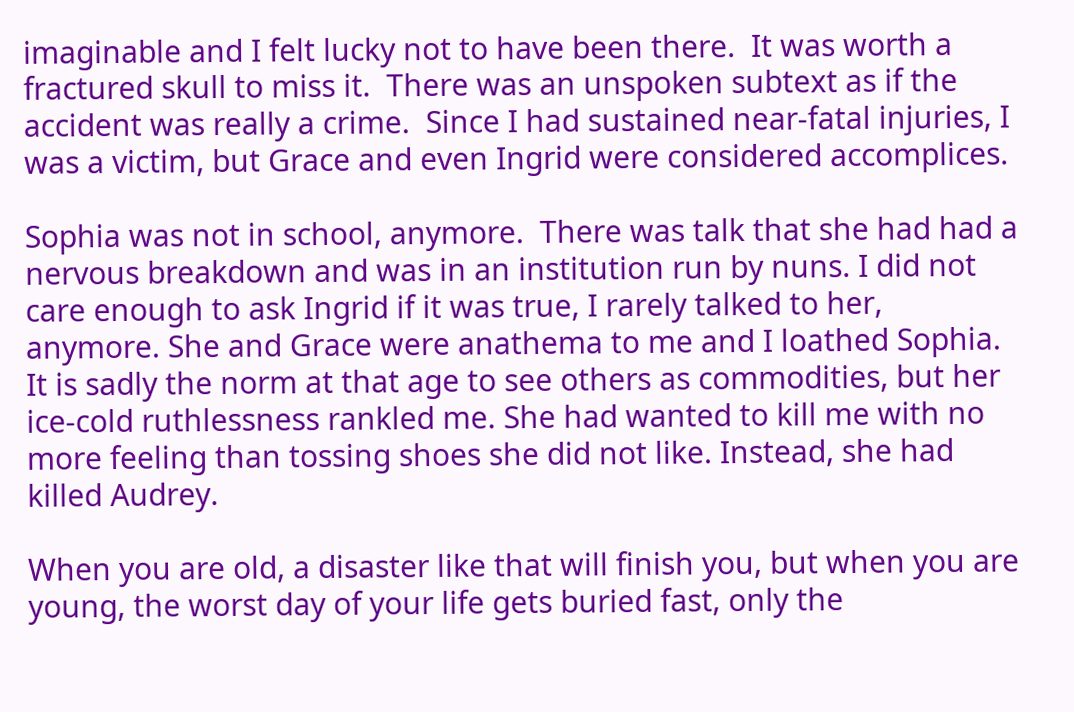imaginable and I felt lucky not to have been there.  It was worth a fractured skull to miss it.  There was an unspoken subtext as if the accident was really a crime.  Since I had sustained near-fatal injuries, I was a victim, but Grace and even Ingrid were considered accomplices.

Sophia was not in school, anymore.  There was talk that she had had a nervous breakdown and was in an institution run by nuns. I did not care enough to ask Ingrid if it was true, I rarely talked to her, anymore. She and Grace were anathema to me and I loathed Sophia. It is sadly the norm at that age to see others as commodities, but her ice-cold ruthlessness rankled me. She had wanted to kill me with no more feeling than tossing shoes she did not like. Instead, she had killed Audrey.

When you are old, a disaster like that will finish you, but when you are young, the worst day of your life gets buried fast, only the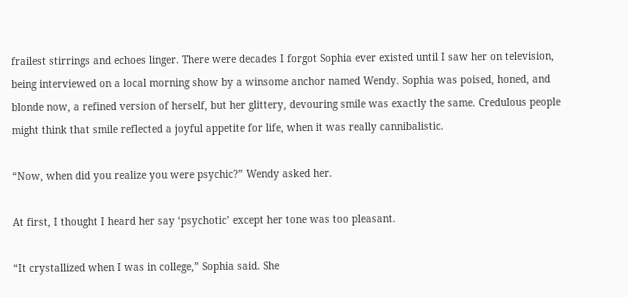frailest stirrings and echoes linger. There were decades I forgot Sophia ever existed until I saw her on television, being interviewed on a local morning show by a winsome anchor named Wendy. Sophia was poised, honed, and blonde now, a refined version of herself, but her glittery, devouring smile was exactly the same. Credulous people might think that smile reflected a joyful appetite for life, when it was really cannibalistic.

“Now, when did you realize you were psychic?” Wendy asked her.

At first, I thought I heard her say ‘psychotic’ except her tone was too pleasant.

“It crystallized when I was in college,” Sophia said. She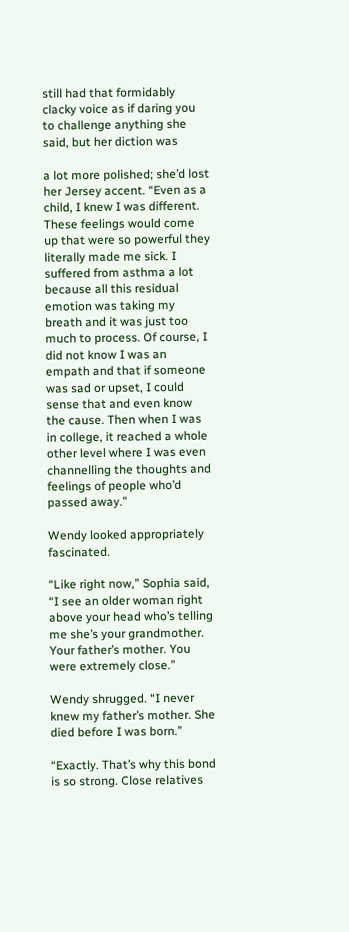still had that formidably clacky voice as if daring you to challenge anything she said, but her diction was

a lot more polished; she’d lost her Jersey accent. “Even as a child, I knew I was different. These feelings would come up that were so powerful they literally made me sick. I suffered from asthma a lot because all this residual emotion was taking my breath and it was just too much to process. Of course, I did not know I was an empath and that if someone was sad or upset, I could sense that and even know the cause. Then when I was in college, it reached a whole other level where I was even channelling the thoughts and feelings of people who’d passed away.”

Wendy looked appropriately fascinated.

“Like right now,” Sophia said, “I see an older woman right above your head who’s telling me she’s your grandmother. Your father’s mother. You were extremely close.”

Wendy shrugged. “I never knew my father’s mother. She died before I was born.”

“Exactly. That’s why this bond is so strong. Close relatives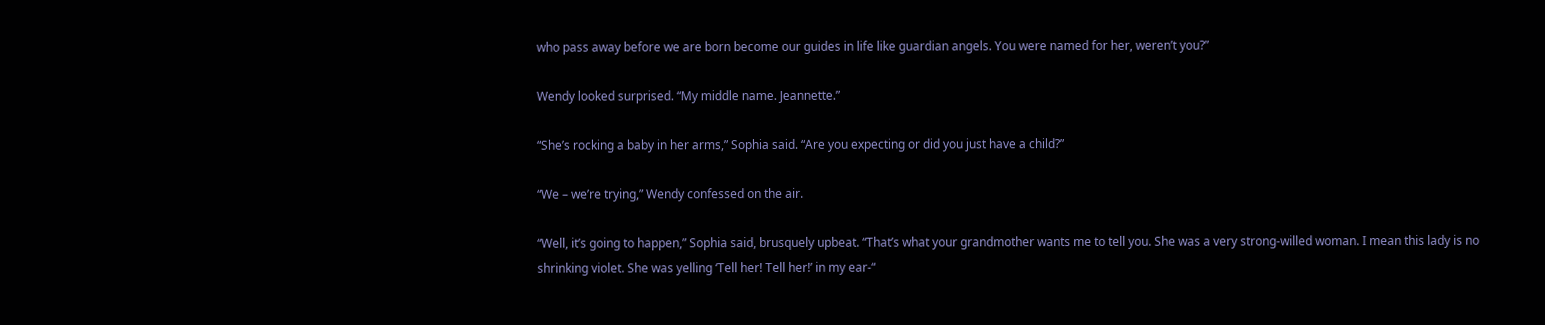who pass away before we are born become our guides in life like guardian angels. You were named for her, weren’t you?”

Wendy looked surprised. “My middle name. Jeannette.”

“She’s rocking a baby in her arms,” Sophia said. “Are you expecting or did you just have a child?”

“We – we’re trying,” Wendy confessed on the air.

“Well, it’s going to happen,” Sophia said, brusquely upbeat. “That’s what your grandmother wants me to tell you. She was a very strong-willed woman. I mean this lady is no shrinking violet. She was yelling ‘Tell her! Tell her!’ in my ear-“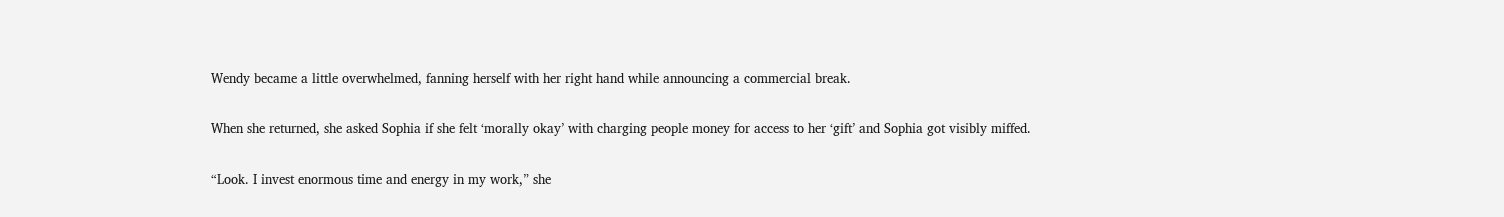Wendy became a little overwhelmed, fanning herself with her right hand while announcing a commercial break.

When she returned, she asked Sophia if she felt ‘morally okay’ with charging people money for access to her ‘gift’ and Sophia got visibly miffed.

“Look. I invest enormous time and energy in my work,” she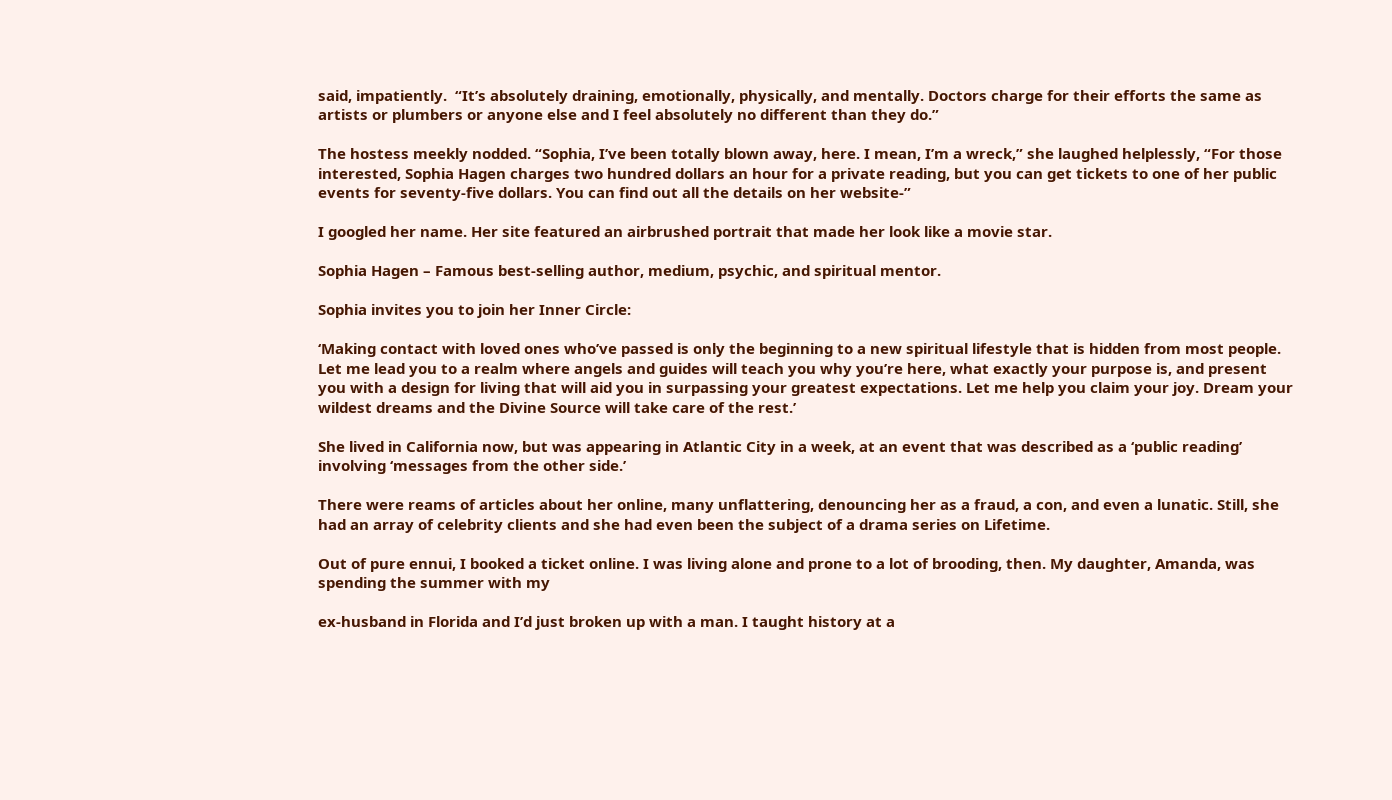said, impatiently.  “It’s absolutely draining, emotionally, physically, and mentally. Doctors charge for their efforts the same as artists or plumbers or anyone else and I feel absolutely no different than they do.”

The hostess meekly nodded. “Sophia, I’ve been totally blown away, here. I mean, I’m a wreck,” she laughed helplessly, “For those interested, Sophia Hagen charges two hundred dollars an hour for a private reading, but you can get tickets to one of her public events for seventy-five dollars. You can find out all the details on her website-”

I googled her name. Her site featured an airbrushed portrait that made her look like a movie star.

Sophia Hagen – Famous best-selling author, medium, psychic, and spiritual mentor.

Sophia invites you to join her Inner Circle:

‘Making contact with loved ones who’ve passed is only the beginning to a new spiritual lifestyle that is hidden from most people. Let me lead you to a realm where angels and guides will teach you why you’re here, what exactly your purpose is, and present you with a design for living that will aid you in surpassing your greatest expectations. Let me help you claim your joy. Dream your wildest dreams and the Divine Source will take care of the rest.’

She lived in California now, but was appearing in Atlantic City in a week, at an event that was described as a ‘public reading’ involving ‘messages from the other side.’

There were reams of articles about her online, many unflattering, denouncing her as a fraud, a con, and even a lunatic. Still, she had an array of celebrity clients and she had even been the subject of a drama series on Lifetime.

Out of pure ennui, I booked a ticket online. I was living alone and prone to a lot of brooding, then. My daughter, Amanda, was spending the summer with my

ex-husband in Florida and I’d just broken up with a man. I taught history at a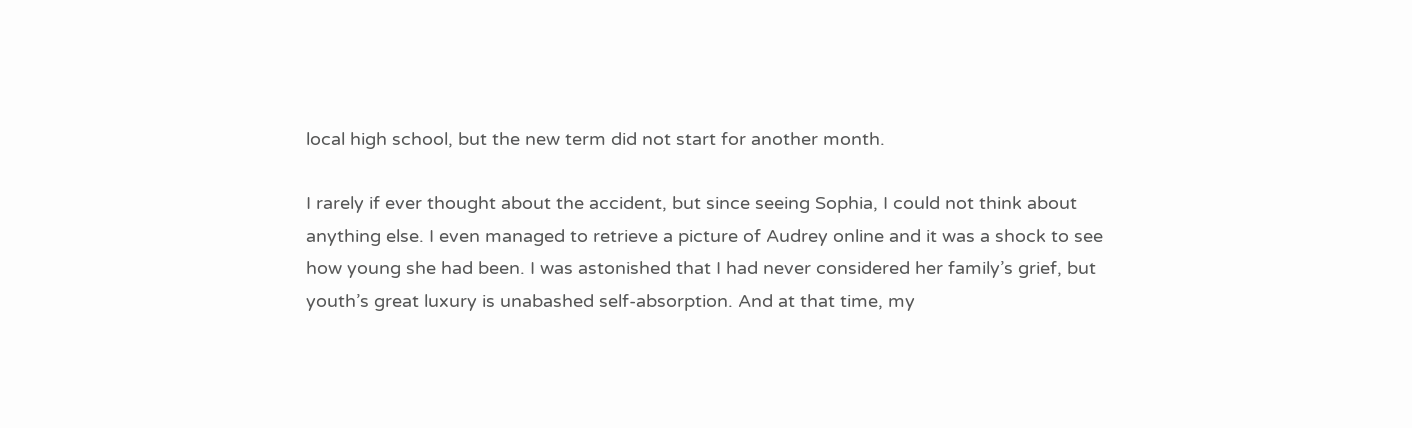local high school, but the new term did not start for another month.

I rarely if ever thought about the accident, but since seeing Sophia, I could not think about anything else. I even managed to retrieve a picture of Audrey online and it was a shock to see how young she had been. I was astonished that I had never considered her family’s grief, but youth’s great luxury is unabashed self-absorption. And at that time, my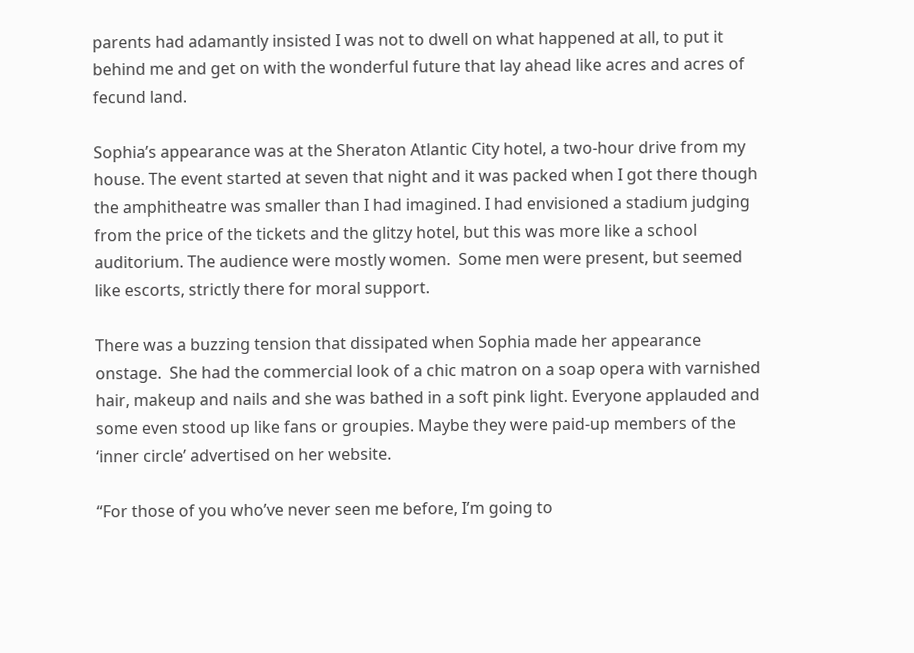parents had adamantly insisted I was not to dwell on what happened at all, to put it behind me and get on with the wonderful future that lay ahead like acres and acres of fecund land.

Sophia’s appearance was at the Sheraton Atlantic City hotel, a two-hour drive from my house. The event started at seven that night and it was packed when I got there though the amphitheatre was smaller than I had imagined. I had envisioned a stadium judging from the price of the tickets and the glitzy hotel, but this was more like a school auditorium. The audience were mostly women.  Some men were present, but seemed like escorts, strictly there for moral support.

There was a buzzing tension that dissipated when Sophia made her appearance onstage.  She had the commercial look of a chic matron on a soap opera with varnished hair, makeup and nails and she was bathed in a soft pink light. Everyone applauded and some even stood up like fans or groupies. Maybe they were paid-up members of the ‘inner circle’ advertised on her website.

“For those of you who’ve never seen me before, I’m going to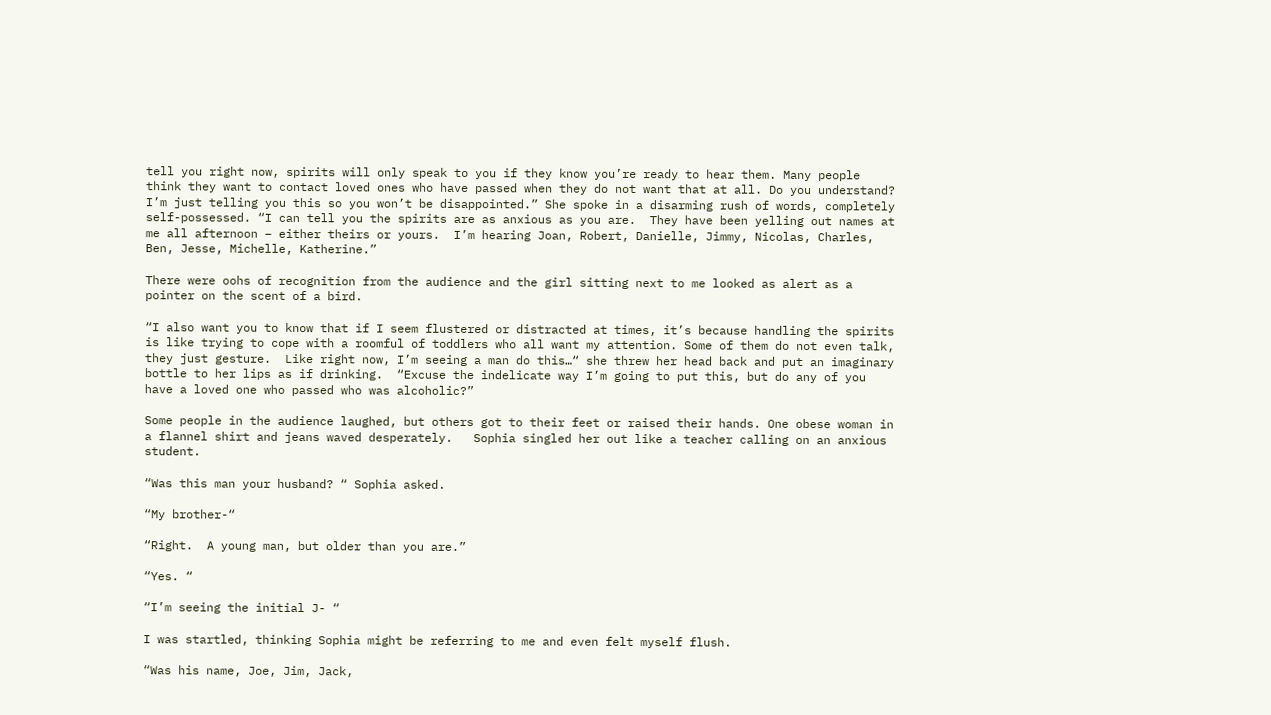tell you right now, spirits will only speak to you if they know you’re ready to hear them. Many people think they want to contact loved ones who have passed when they do not want that at all. Do you understand?  I’m just telling you this so you won’t be disappointed.” She spoke in a disarming rush of words, completely self-possessed. “I can tell you the spirits are as anxious as you are.  They have been yelling out names at me all afternoon – either theirs or yours.  I’m hearing Joan, Robert, Danielle, Jimmy, Nicolas, Charles, Ben, Jesse, Michelle, Katherine.”

There were oohs of recognition from the audience and the girl sitting next to me looked as alert as a pointer on the scent of a bird.

“I also want you to know that if I seem flustered or distracted at times, it’s because handling the spirits is like trying to cope with a roomful of toddlers who all want my attention. Some of them do not even talk, they just gesture.  Like right now, I’m seeing a man do this…“ she threw her head back and put an imaginary bottle to her lips as if drinking.  “Excuse the indelicate way I’m going to put this, but do any of you have a loved one who passed who was alcoholic?”

Some people in the audience laughed, but others got to their feet or raised their hands. One obese woman in a flannel shirt and jeans waved desperately.   Sophia singled her out like a teacher calling on an anxious student.

“Was this man your husband? “ Sophia asked.

“My brother-“

“Right.  A young man, but older than you are.”

“Yes. “

“I’m seeing the initial J- “

I was startled, thinking Sophia might be referring to me and even felt myself flush.

“Was his name, Joe, Jim, Jack,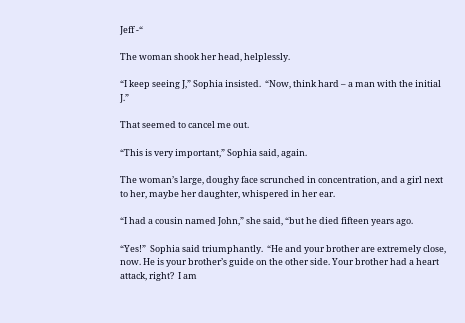Jeff -“

The woman shook her head, helplessly.

“I keep seeing J,” Sophia insisted.  “Now, think hard – a man with the initial J.”

That seemed to cancel me out.

“This is very important,” Sophia said, again.

The woman’s large, doughy face scrunched in concentration, and a girl next to her, maybe her daughter, whispered in her ear.

“I had a cousin named John,” she said, “but he died fifteen years ago.

“Yes!”  Sophia said triumphantly.  “He and your brother are extremely close, now. He is your brother’s guide on the other side. Your brother had a heart attack, right?  I am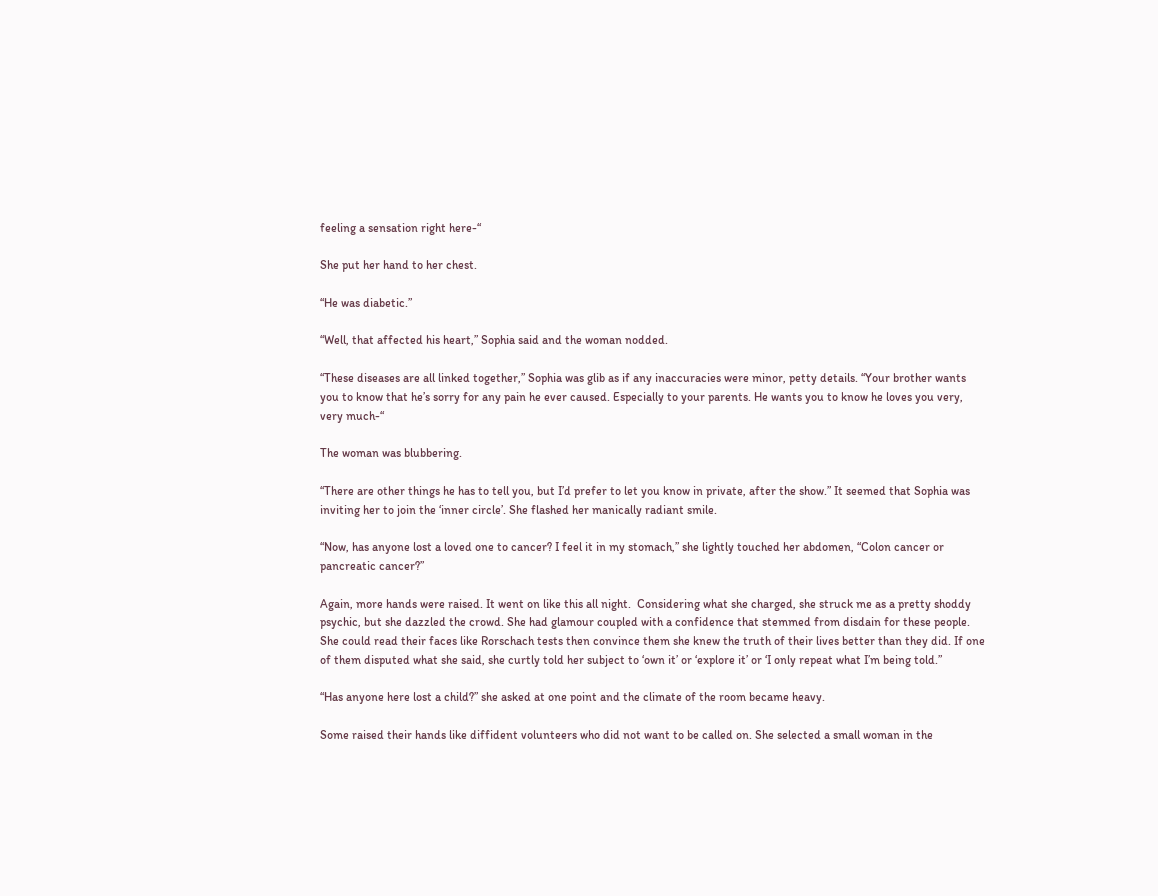feeling a sensation right here-“

She put her hand to her chest.

“He was diabetic.”

“Well, that affected his heart,” Sophia said and the woman nodded.

“These diseases are all linked together,” Sophia was glib as if any inaccuracies were minor, petty details. “Your brother wants you to know that he’s sorry for any pain he ever caused. Especially to your parents. He wants you to know he loves you very, very much-“

The woman was blubbering.

“There are other things he has to tell you, but I’d prefer to let you know in private, after the show.” It seemed that Sophia was inviting her to join the ‘inner circle’. She flashed her manically radiant smile.

“Now, has anyone lost a loved one to cancer? I feel it in my stomach,” she lightly touched her abdomen, “Colon cancer or pancreatic cancer?”

Again, more hands were raised. It went on like this all night.  Considering what she charged, she struck me as a pretty shoddy psychic, but she dazzled the crowd. She had glamour coupled with a confidence that stemmed from disdain for these people. She could read their faces like Rorschach tests then convince them she knew the truth of their lives better than they did. If one of them disputed what she said, she curtly told her subject to ‘own it’ or ‘explore it’ or ‘I only repeat what I’m being told.”

“Has anyone here lost a child?” she asked at one point and the climate of the room became heavy.

Some raised their hands like diffident volunteers who did not want to be called on. She selected a small woman in the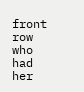front row who had her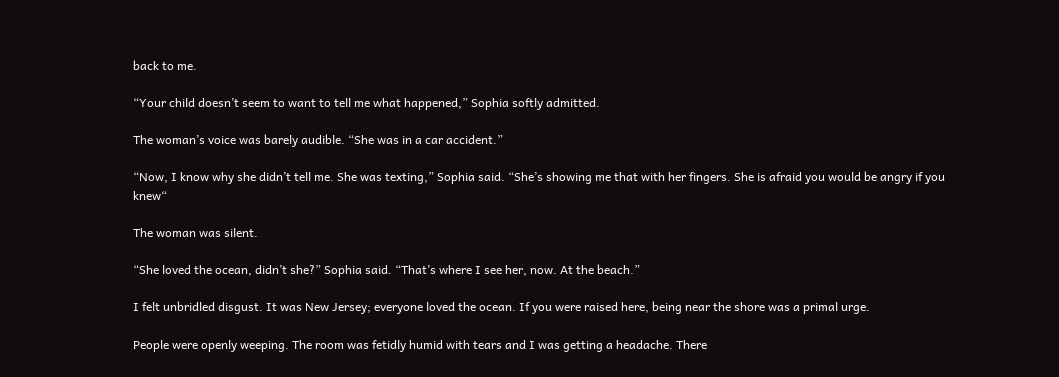back to me.

“Your child doesn’t seem to want to tell me what happened,” Sophia softly admitted.

The woman’s voice was barely audible. “She was in a car accident.”

“Now, I know why she didn’t tell me. She was texting,” Sophia said. “She’s showing me that with her fingers. She is afraid you would be angry if you knew“

The woman was silent.

“She loved the ocean, didn’t she?” Sophia said. “That’s where I see her, now. At the beach.”

I felt unbridled disgust. It was New Jersey; everyone loved the ocean. If you were raised here, being near the shore was a primal urge.

People were openly weeping. The room was fetidly humid with tears and I was getting a headache. There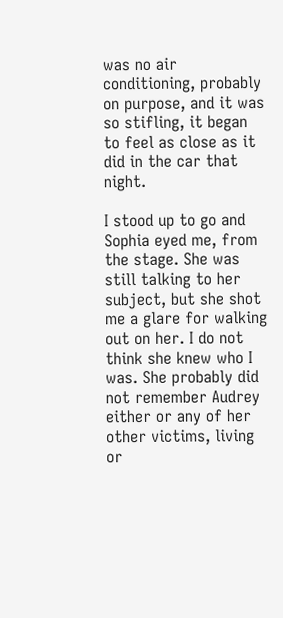was no air conditioning, probably on purpose, and it was so stifling, it began to feel as close as it did in the car that night.

I stood up to go and Sophia eyed me, from the stage. She was still talking to her subject, but she shot me a glare for walking out on her. I do not think she knew who I was. She probably did not remember Audrey either or any of her other victims, living or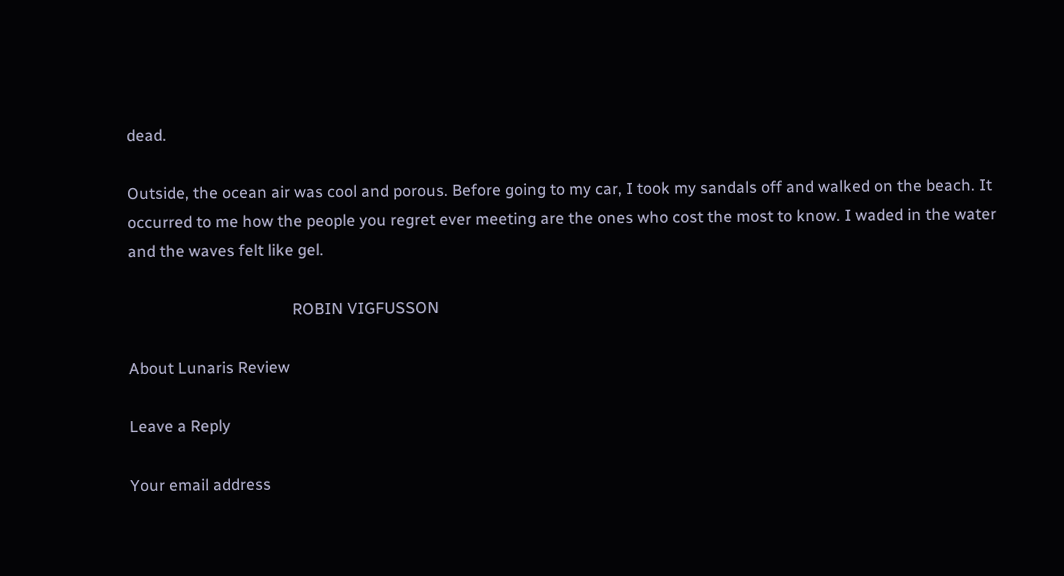dead.

Outside, the ocean air was cool and porous. Before going to my car, I took my sandals off and walked on the beach. It occurred to me how the people you regret ever meeting are the ones who cost the most to know. I waded in the water and the waves felt like gel.

                                         ROBIN VIGFUSSON

About Lunaris Review

Leave a Reply

Your email address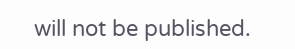will not be published.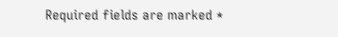Required fields are marked *